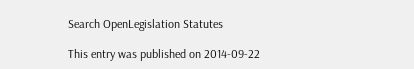Search OpenLegislation Statutes

This entry was published on 2014-09-22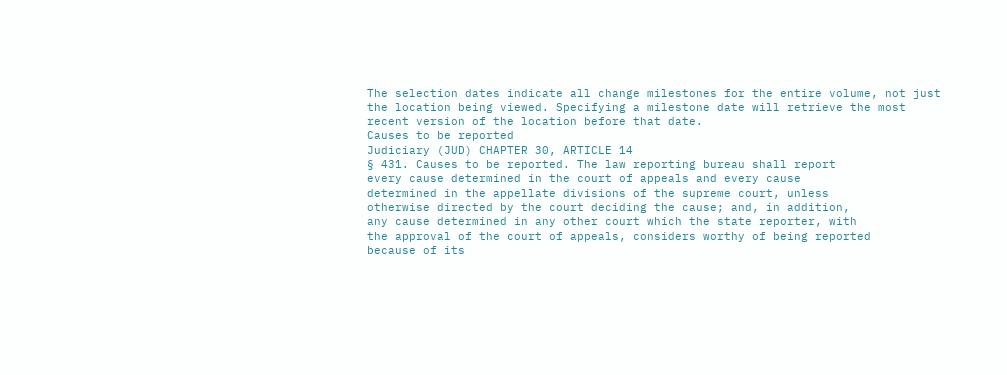The selection dates indicate all change milestones for the entire volume, not just the location being viewed. Specifying a milestone date will retrieve the most recent version of the location before that date.
Causes to be reported
Judiciary (JUD) CHAPTER 30, ARTICLE 14
§ 431. Causes to be reported. The law reporting bureau shall report
every cause determined in the court of appeals and every cause
determined in the appellate divisions of the supreme court, unless
otherwise directed by the court deciding the cause; and, in addition,
any cause determined in any other court which the state reporter, with
the approval of the court of appeals, considers worthy of being reported
because of its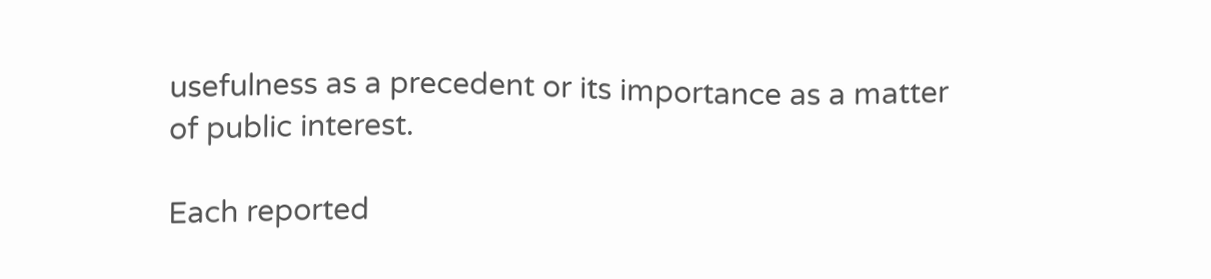usefulness as a precedent or its importance as a matter
of public interest.

Each reported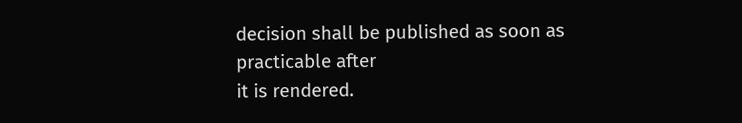decision shall be published as soon as practicable after
it is rendered.